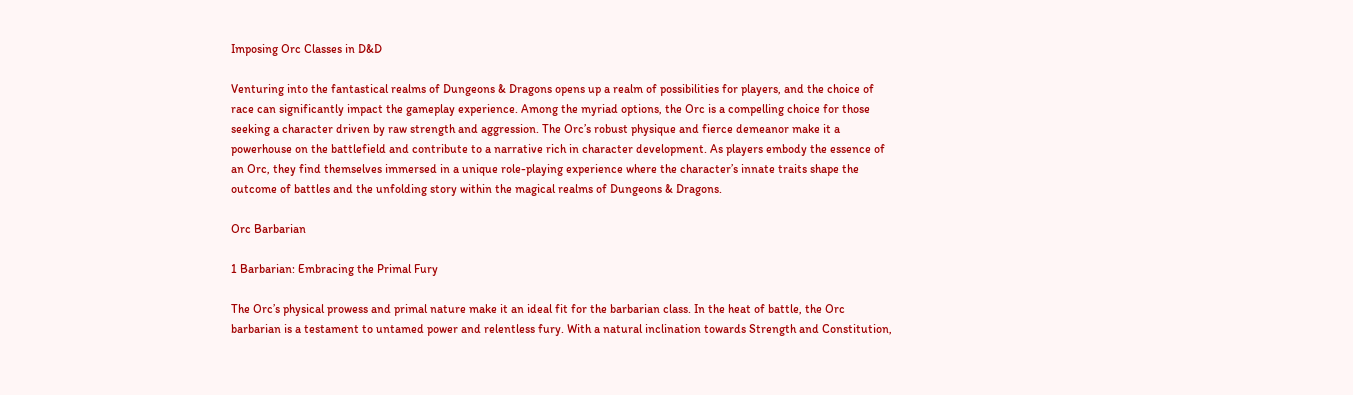Imposing Orc Classes in D&D

Venturing into the fantastical realms of Dungeons & Dragons opens up a realm of possibilities for players, and the choice of race can significantly impact the gameplay experience. Among the myriad options, the Orc is a compelling choice for those seeking a character driven by raw strength and aggression. The Orc’s robust physique and fierce demeanor make it a powerhouse on the battlefield and contribute to a narrative rich in character development. As players embody the essence of an Orc, they find themselves immersed in a unique role-playing experience where the character’s innate traits shape the outcome of battles and the unfolding story within the magical realms of Dungeons & Dragons.

Orc Barbarian

1 Barbarian: Embracing the Primal Fury

The Orc’s physical prowess and primal nature make it an ideal fit for the barbarian class. In the heat of battle, the Orc barbarian is a testament to untamed power and relentless fury. With a natural inclination towards Strength and Constitution,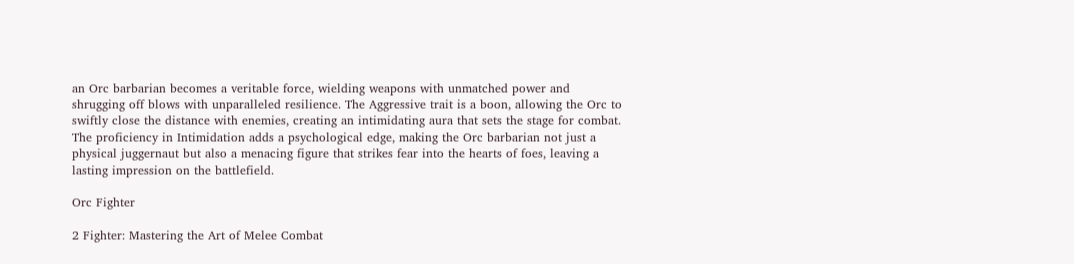an Orc barbarian becomes a veritable force, wielding weapons with unmatched power and shrugging off blows with unparalleled resilience. The Aggressive trait is a boon, allowing the Orc to swiftly close the distance with enemies, creating an intimidating aura that sets the stage for combat. The proficiency in Intimidation adds a psychological edge, making the Orc barbarian not just a physical juggernaut but also a menacing figure that strikes fear into the hearts of foes, leaving a lasting impression on the battlefield.

Orc Fighter

2 Fighter: Mastering the Art of Melee Combat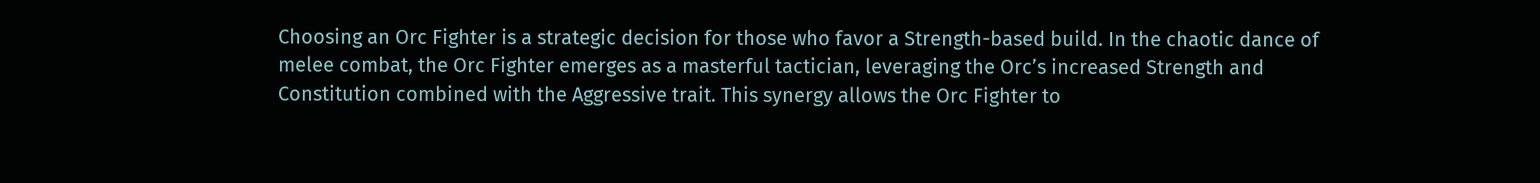Choosing an Orc Fighter is a strategic decision for those who favor a Strength-based build. In the chaotic dance of melee combat, the Orc Fighter emerges as a masterful tactician, leveraging the Orc’s increased Strength and Constitution combined with the Aggressive trait. This synergy allows the Orc Fighter to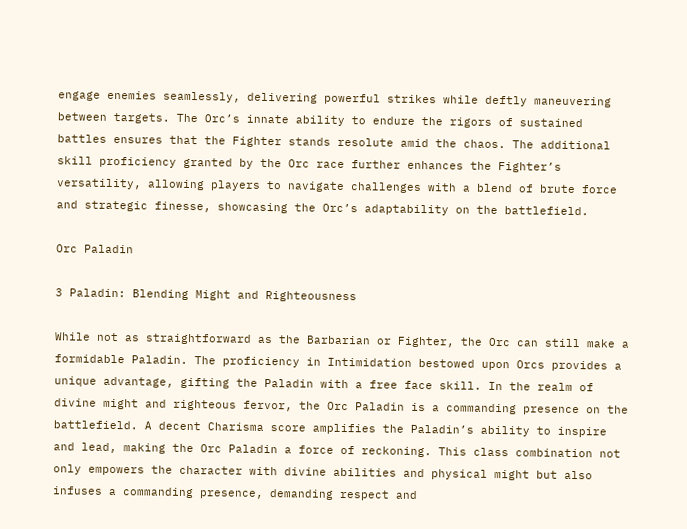engage enemies seamlessly, delivering powerful strikes while deftly maneuvering between targets. The Orc’s innate ability to endure the rigors of sustained battles ensures that the Fighter stands resolute amid the chaos. The additional skill proficiency granted by the Orc race further enhances the Fighter’s versatility, allowing players to navigate challenges with a blend of brute force and strategic finesse, showcasing the Orc’s adaptability on the battlefield.

Orc Paladin

3 Paladin: Blending Might and Righteousness

While not as straightforward as the Barbarian or Fighter, the Orc can still make a formidable Paladin. The proficiency in Intimidation bestowed upon Orcs provides a unique advantage, gifting the Paladin with a free face skill. In the realm of divine might and righteous fervor, the Orc Paladin is a commanding presence on the battlefield. A decent Charisma score amplifies the Paladin’s ability to inspire and lead, making the Orc Paladin a force of reckoning. This class combination not only empowers the character with divine abilities and physical might but also infuses a commanding presence, demanding respect and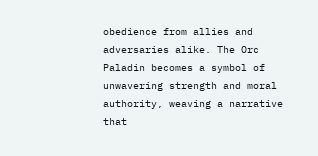obedience from allies and adversaries alike. The Orc Paladin becomes a symbol of unwavering strength and moral authority, weaving a narrative that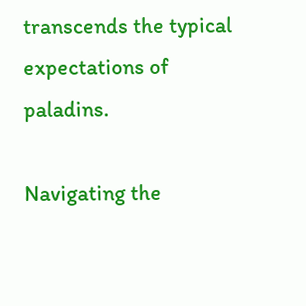transcends the typical expectations of paladins.

Navigating the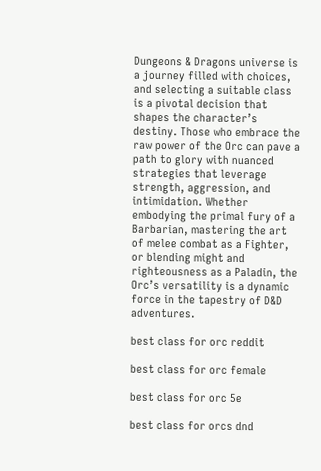Dungeons & Dragons universe is a journey filled with choices, and selecting a suitable class is a pivotal decision that shapes the character’s destiny. Those who embrace the raw power of the Orc can pave a path to glory with nuanced strategies that leverage strength, aggression, and intimidation. Whether embodying the primal fury of a Barbarian, mastering the art of melee combat as a Fighter, or blending might and righteousness as a Paladin, the Orc’s versatility is a dynamic force in the tapestry of D&D adventures.

best class for orc reddit

best class for orc female

best class for orc 5e

best class for orcs dnd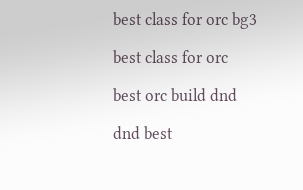best class for orc bg3

best class for orc

best orc build dnd

dnd best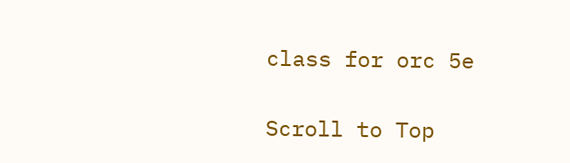class for orc 5e

Scroll to Top